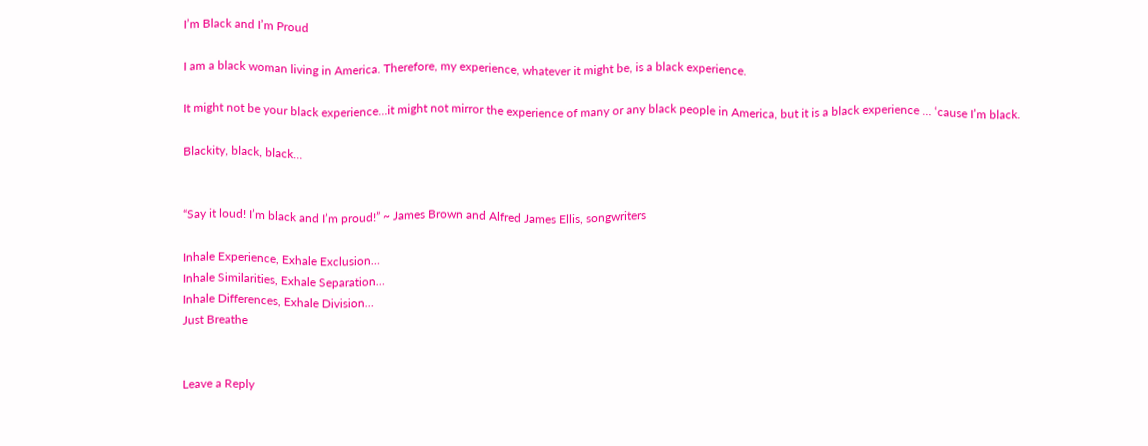I’m Black and I’m Proud

I am a black woman living in America. Therefore, my experience, whatever it might be, is a black experience.

It might not be your black experience…it might not mirror the experience of many or any black people in America, but it is a black experience … ‘cause I’m black.

Blackity, black, black…


“Say it loud! I’m black and I’m proud!” ~ James Brown and Alfred James Ellis, songwriters

Inhale Experience, Exhale Exclusion…
Inhale Similarities, Exhale Separation…
Inhale Differences, Exhale Division…
Just Breathe


Leave a Reply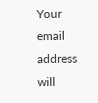Your email address will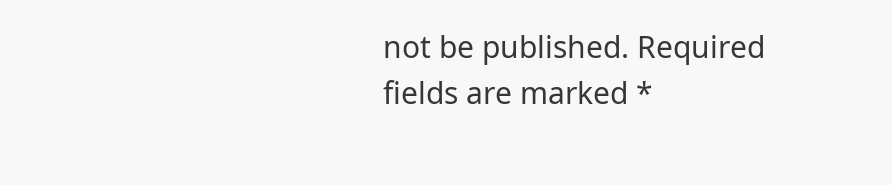not be published. Required fields are marked *